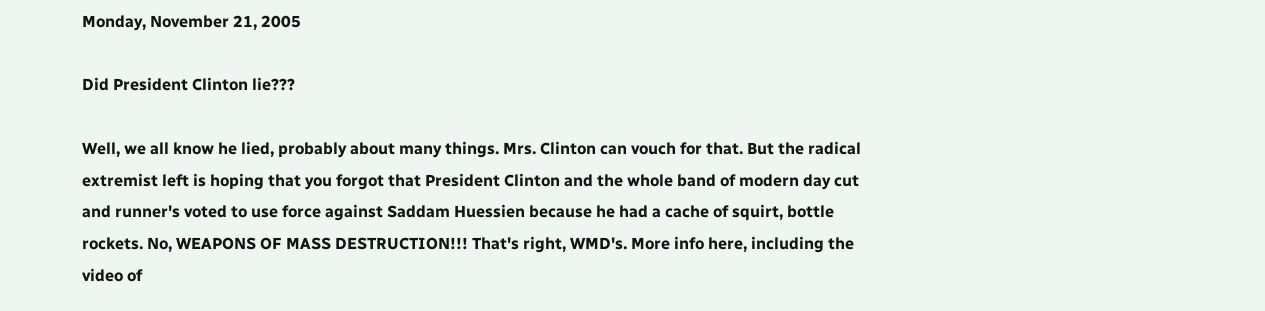Monday, November 21, 2005

Did President Clinton lie???

Well, we all know he lied, probably about many things. Mrs. Clinton can vouch for that. But the radical extremist left is hoping that you forgot that President Clinton and the whole band of modern day cut and runner's voted to use force against Saddam Huessien because he had a cache of squirt, bottle rockets. No, WEAPONS OF MASS DESTRUCTION!!! That's right, WMD's. More info here, including the video of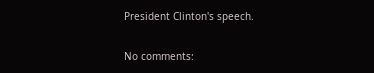President Clinton's speech.

No comments: